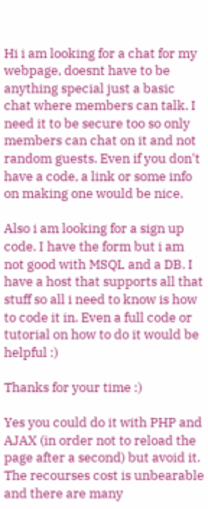Hi i am looking for a chat for my webpage, doesnt have to be anything special just a basic chat where members can talk. I need it to be secure too so only members can chat on it and not random guests. Even if you don't have a code, a link or some info on making one would be nice.

Also i am looking for a sign up code. I have the form but i am not good with MSQL and a DB. I have a host that supports all that stuff so all i need to know is how to code it in. Even a full code or tutorial on how to do it would be helpful :)

Thanks for your time :)

Yes you could do it with PHP and AJAX (in order not to reload the page after a second) but avoid it. The recourses cost is unbearable and there are many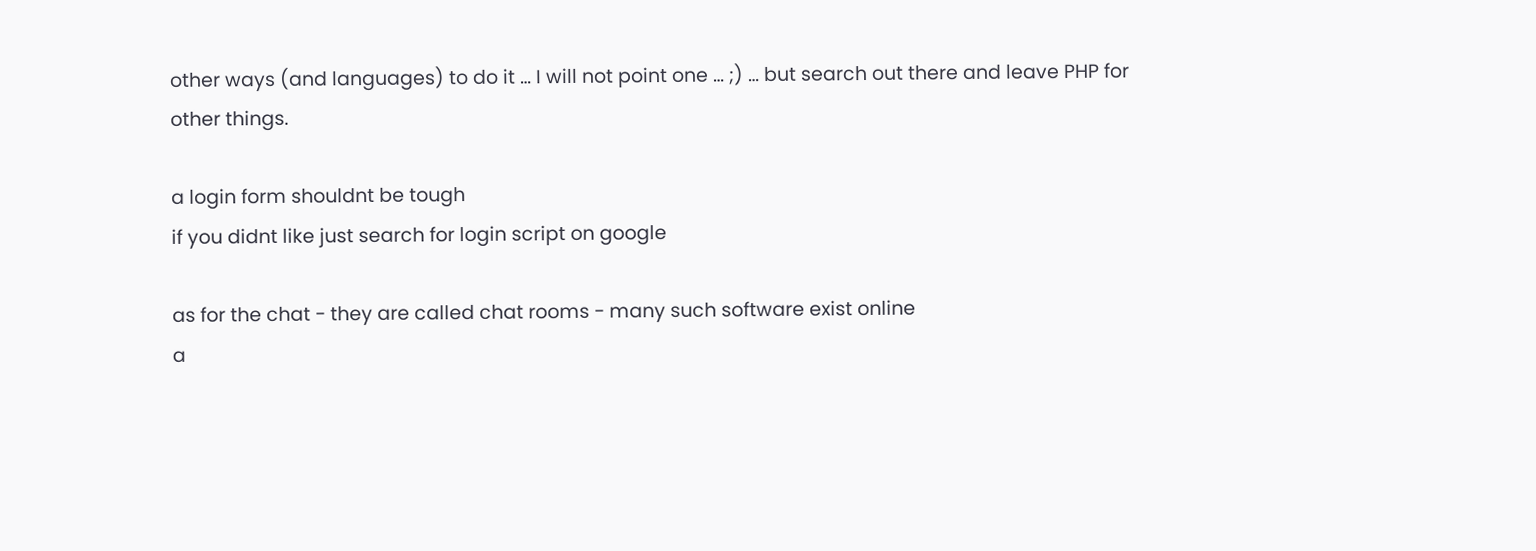other ways (and languages) to do it … I will not point one … ;) … but search out there and leave PHP for other things.

a login form shouldnt be tough
if you didnt like just search for login script on google

as for the chat - they are called chat rooms - many such software exist online
a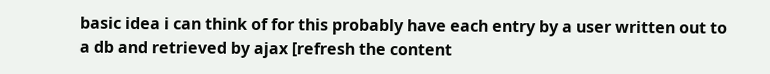basic idea i can think of for this probably have each entry by a user written out to a db and retrieved by ajax [refresh the content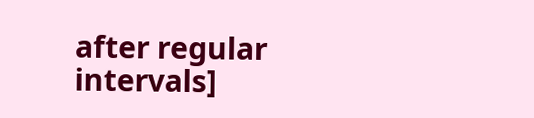after regular intervals]